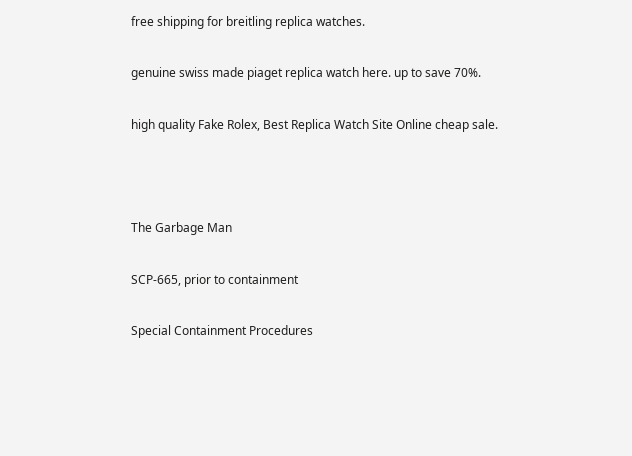free shipping for breitling replica watches.

genuine swiss made piaget replica watch here. up to save 70%.

high quality Fake Rolex, Best Replica Watch Site Online cheap sale.



The Garbage Man

SCP-665, prior to containment

Special Containment Procedures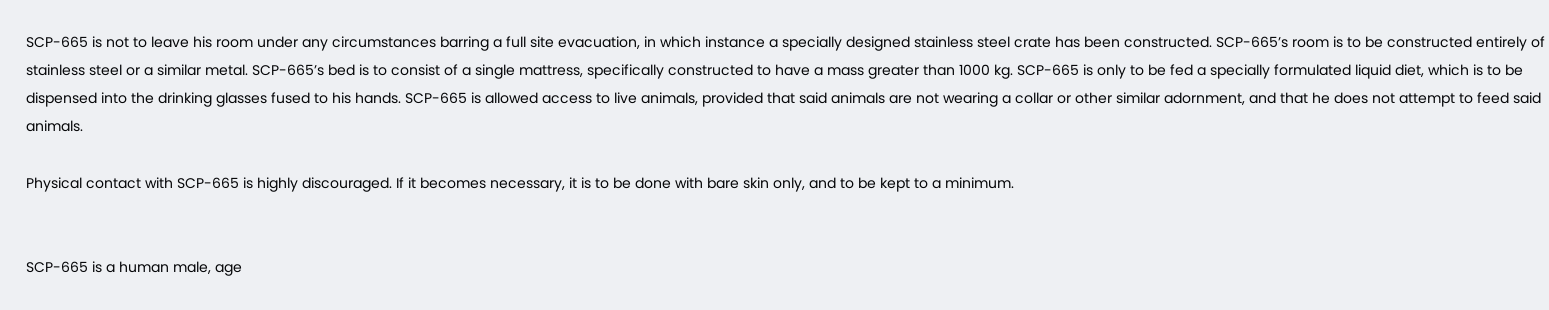SCP-665 is not to leave his room under any circumstances barring a full site evacuation, in which instance a specially designed stainless steel crate has been constructed. SCP-665’s room is to be constructed entirely of stainless steel or a similar metal. SCP-665’s bed is to consist of a single mattress, specifically constructed to have a mass greater than 1000 kg. SCP-665 is only to be fed a specially formulated liquid diet, which is to be dispensed into the drinking glasses fused to his hands. SCP-665 is allowed access to live animals, provided that said animals are not wearing a collar or other similar adornment, and that he does not attempt to feed said animals.

Physical contact with SCP-665 is highly discouraged. If it becomes necessary, it is to be done with bare skin only, and to be kept to a minimum.


SCP-665 is a human male, age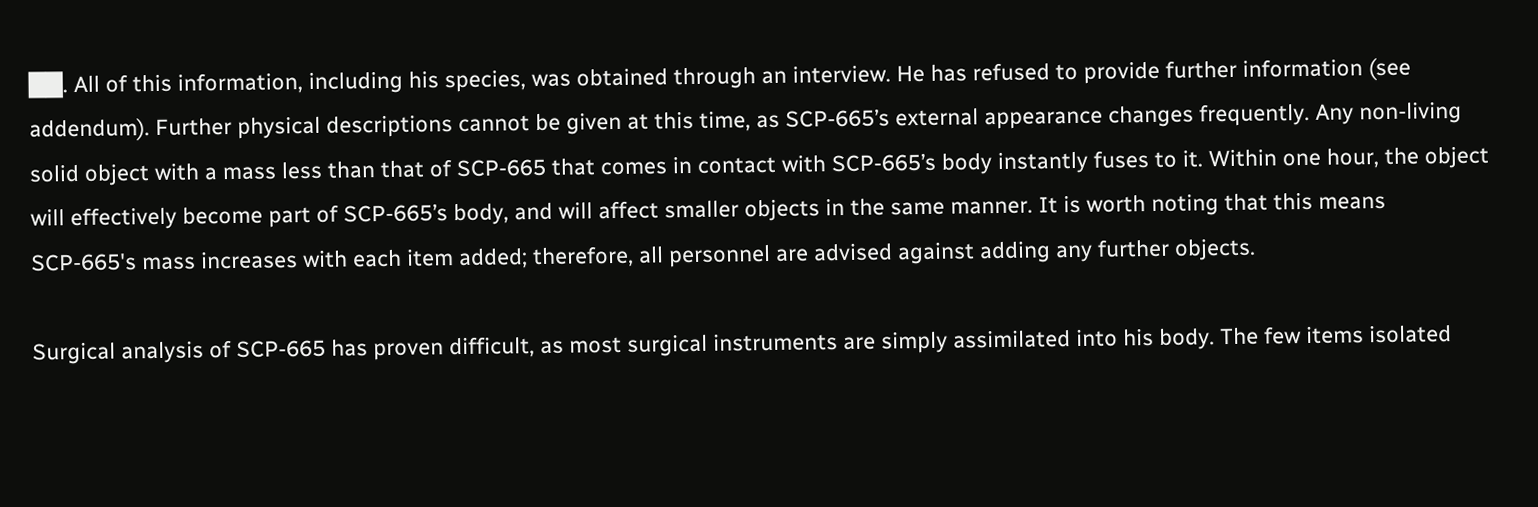██. All of this information, including his species, was obtained through an interview. He has refused to provide further information (see addendum). Further physical descriptions cannot be given at this time, as SCP-665’s external appearance changes frequently. Any non-living solid object with a mass less than that of SCP-665 that comes in contact with SCP-665’s body instantly fuses to it. Within one hour, the object will effectively become part of SCP-665’s body, and will affect smaller objects in the same manner. It is worth noting that this means SCP-665's mass increases with each item added; therefore, all personnel are advised against adding any further objects.

Surgical analysis of SCP-665 has proven difficult, as most surgical instruments are simply assimilated into his body. The few items isolated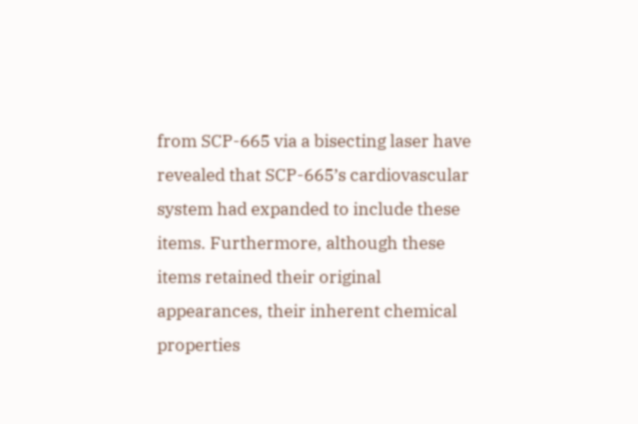from SCP-665 via a bisecting laser have revealed that SCP-665’s cardiovascular system had expanded to include these items. Furthermore, although these items retained their original appearances, their inherent chemical properties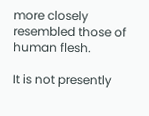more closely resembled those of human flesh.

It is not presently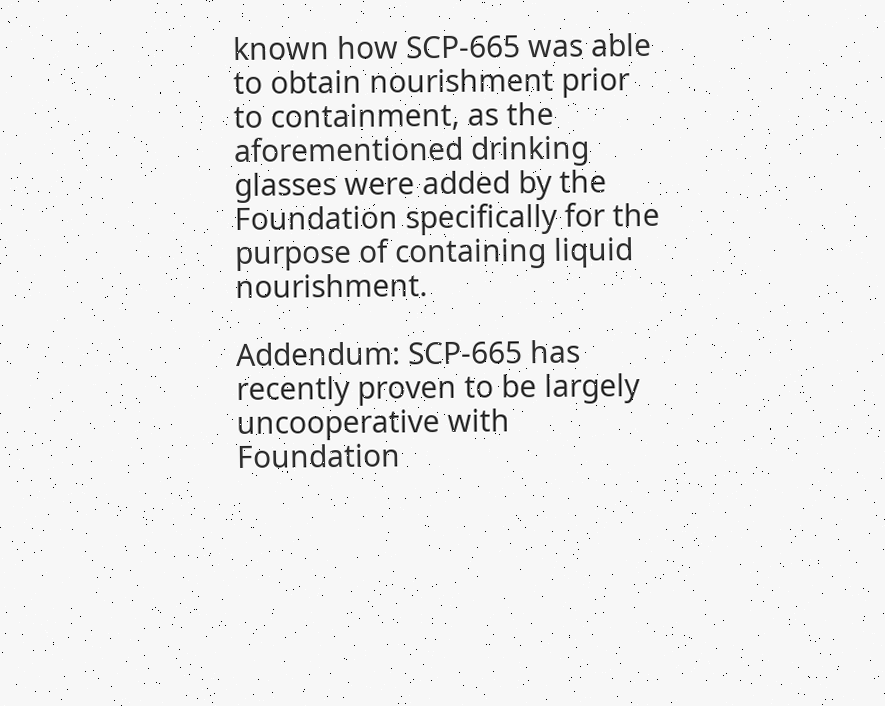known how SCP-665 was able to obtain nourishment prior to containment, as the aforementioned drinking glasses were added by the Foundation specifically for the purpose of containing liquid nourishment.

Addendum: SCP-665 has recently proven to be largely uncooperative with Foundation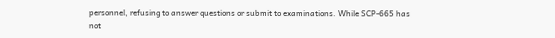personnel, refusing to answer questions or submit to examinations. While SCP-665 has not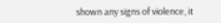shown any signs of violence, it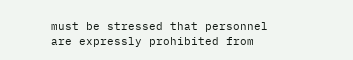must be stressed that personnel are expressly prohibited from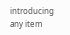introducing any item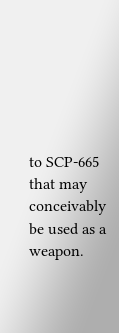to SCP-665 that may conceivably be used as a weapon.